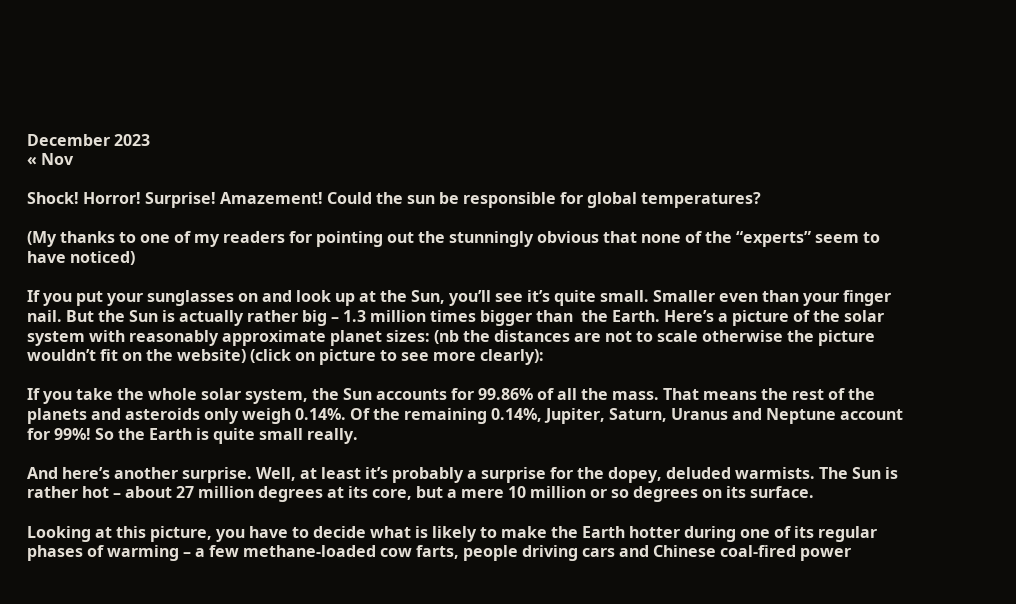December 2023
« Nov

Shock! Horror! Surprise! Amazement! Could the sun be responsible for global temperatures?

(My thanks to one of my readers for pointing out the stunningly obvious that none of the “experts” seem to have noticed)

If you put your sunglasses on and look up at the Sun, you’ll see it’s quite small. Smaller even than your finger nail. But the Sun is actually rather big – 1.3 million times bigger than  the Earth. Here’s a picture of the solar system with reasonably approximate planet sizes: (nb the distances are not to scale otherwise the picture wouldn’t fit on the website) (click on picture to see more clearly):

If you take the whole solar system, the Sun accounts for 99.86% of all the mass. That means the rest of the planets and asteroids only weigh 0.14%. Of the remaining 0.14%, Jupiter, Saturn, Uranus and Neptune account for 99%! So the Earth is quite small really.

And here’s another surprise. Well, at least it’s probably a surprise for the dopey, deluded warmists. The Sun is rather hot – about 27 million degrees at its core, but a mere 10 million or so degrees on its surface.

Looking at this picture, you have to decide what is likely to make the Earth hotter during one of its regular phases of warming – a few methane-loaded cow farts, people driving cars and Chinese coal-fired power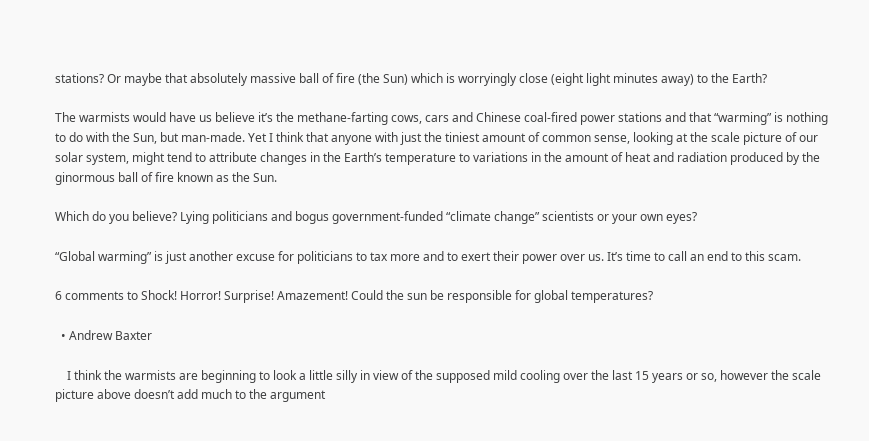stations? Or maybe that absolutely massive ball of fire (the Sun) which is worryingly close (eight light minutes away) to the Earth?

The warmists would have us believe it’s the methane-farting cows, cars and Chinese coal-fired power stations and that “warming” is nothing to do with the Sun, but man-made. Yet I think that anyone with just the tiniest amount of common sense, looking at the scale picture of our solar system, might tend to attribute changes in the Earth’s temperature to variations in the amount of heat and radiation produced by the ginormous ball of fire known as the Sun.

Which do you believe? Lying politicians and bogus government-funded “climate change” scientists or your own eyes?

“Global warming” is just another excuse for politicians to tax more and to exert their power over us. It’s time to call an end to this scam.

6 comments to Shock! Horror! Surprise! Amazement! Could the sun be responsible for global temperatures?

  • Andrew Baxter

    I think the warmists are beginning to look a little silly in view of the supposed mild cooling over the last 15 years or so, however the scale picture above doesn’t add much to the argument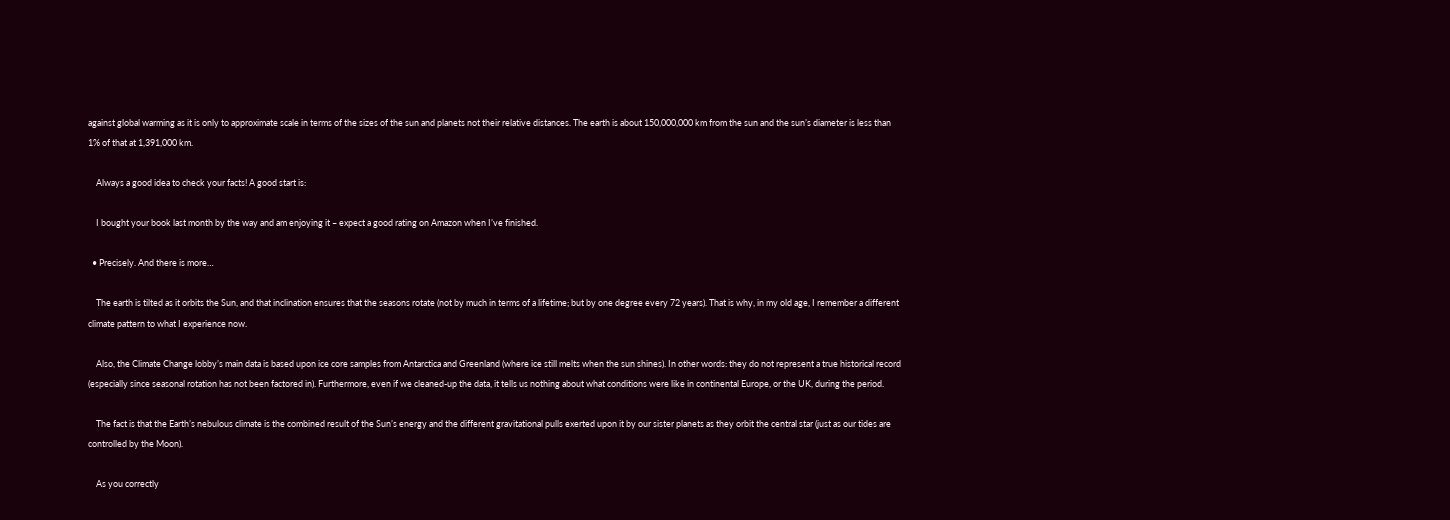against global warming as it is only to approximate scale in terms of the sizes of the sun and planets not their relative distances. The earth is about 150,000,000 km from the sun and the sun’s diameter is less than 1% of that at 1,391,000 km.

    Always a good idea to check your facts! A good start is:

    I bought your book last month by the way and am enjoying it – expect a good rating on Amazon when I’ve finished.

  • Precisely. And there is more…

    The earth is tilted as it orbits the Sun, and that inclination ensures that the seasons rotate (not by much in terms of a lifetime; but by one degree every 72 years). That is why, in my old age, I remember a different climate pattern to what I experience now.

    Also, the Climate Change lobby’s main data is based upon ice core samples from Antarctica and Greenland (where ice still melts when the sun shines). In other words: they do not represent a true historical record (especially since seasonal rotation has not been factored in). Furthermore, even if we cleaned-up the data, it tells us nothing about what conditions were like in continental Europe, or the UK, during the period.

    The fact is that the Earth’s nebulous climate is the combined result of the Sun’s energy and the different gravitational pulls exerted upon it by our sister planets as they orbit the central star (just as our tides are controlled by the Moon).

    As you correctly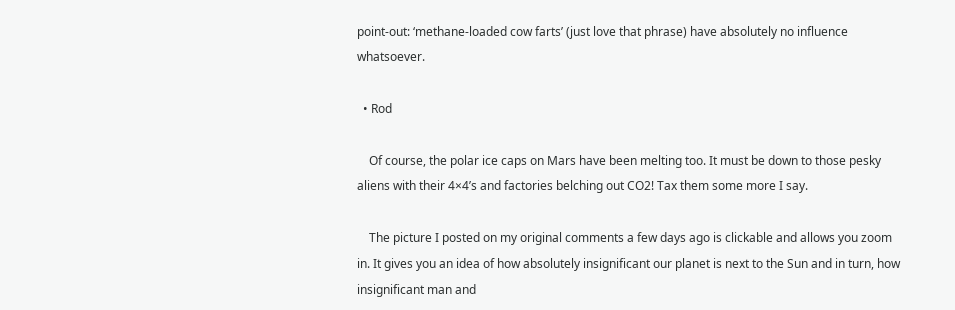point-out: ‘methane-loaded cow farts’ (just love that phrase) have absolutely no influence whatsoever.

  • Rod

    Of course, the polar ice caps on Mars have been melting too. It must be down to those pesky aliens with their 4×4’s and factories belching out CO2! Tax them some more I say.

    The picture I posted on my original comments a few days ago is clickable and allows you zoom in. It gives you an idea of how absolutely insignificant our planet is next to the Sun and in turn, how insignificant man and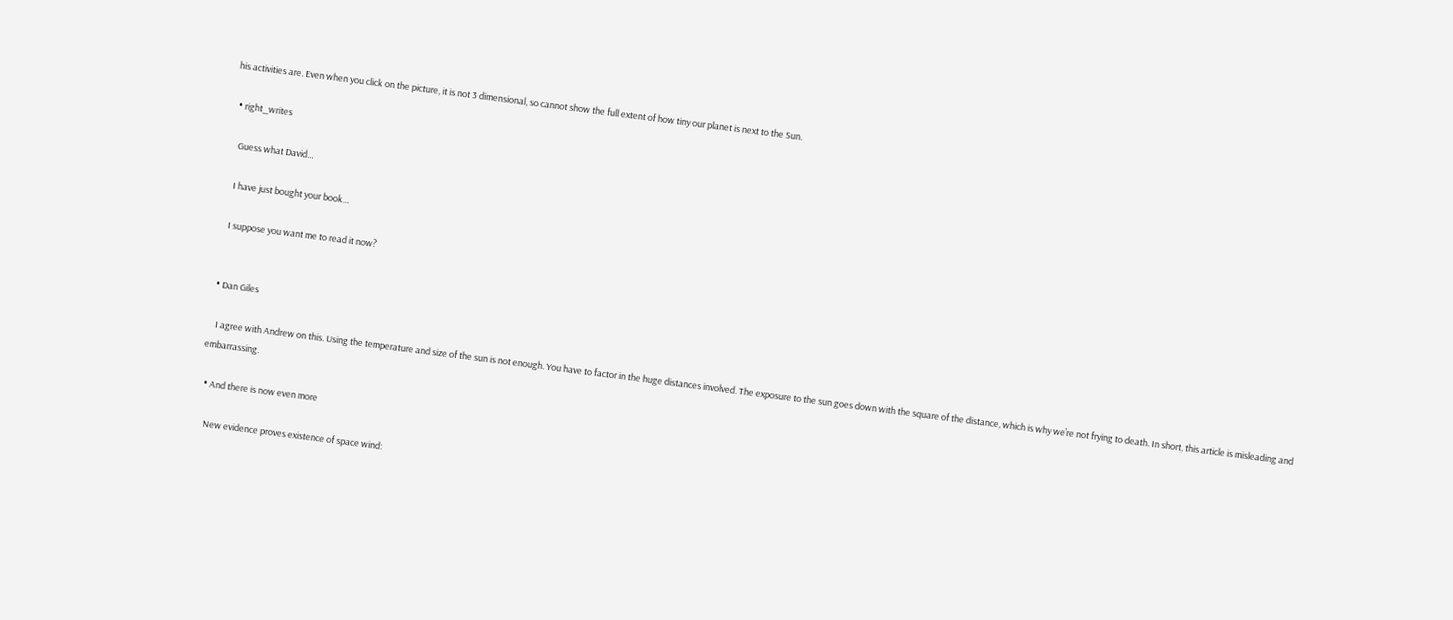his activities are. Even when you click on the picture, it is not 3 dimensional, so cannot show the full extent of how tiny our planet is next to the Sun.

  • right_writes

    Guess what David…

    I have just bought your book…

    I suppose you want me to read it now?


  • Dan Giles

    I agree with Andrew on this. Using the temperature and size of the sun is not enough. You have to factor in the huge distances involved. The exposure to the sun goes down with the square of the distance, which is why we’re not frying to death. In short, this article is misleading and embarrassing.

  • And there is now even more

    New evidence proves existence of space wind: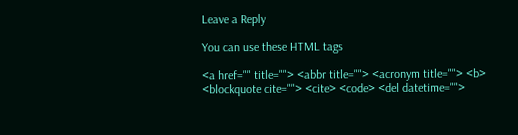Leave a Reply

You can use these HTML tags

<a href="" title=""> <abbr title=""> <acronym title=""> <b> <blockquote cite=""> <cite> <code> <del datetime="">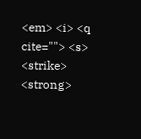<em> <i> <q cite=""> <s> <strike> <strong>